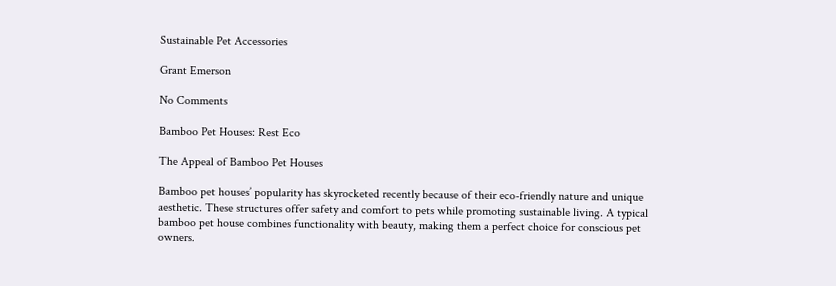Sustainable Pet Accessories

Grant Emerson

No Comments

Bamboo Pet Houses: Rest Eco

The Appeal of Bamboo Pet Houses

Bamboo pet houses’ popularity has skyrocketed recently because of their eco-friendly nature and unique aesthetic. These structures offer safety and comfort to pets while promoting sustainable living. A typical bamboo pet house combines functionality with beauty, making them a perfect choice for conscious pet owners.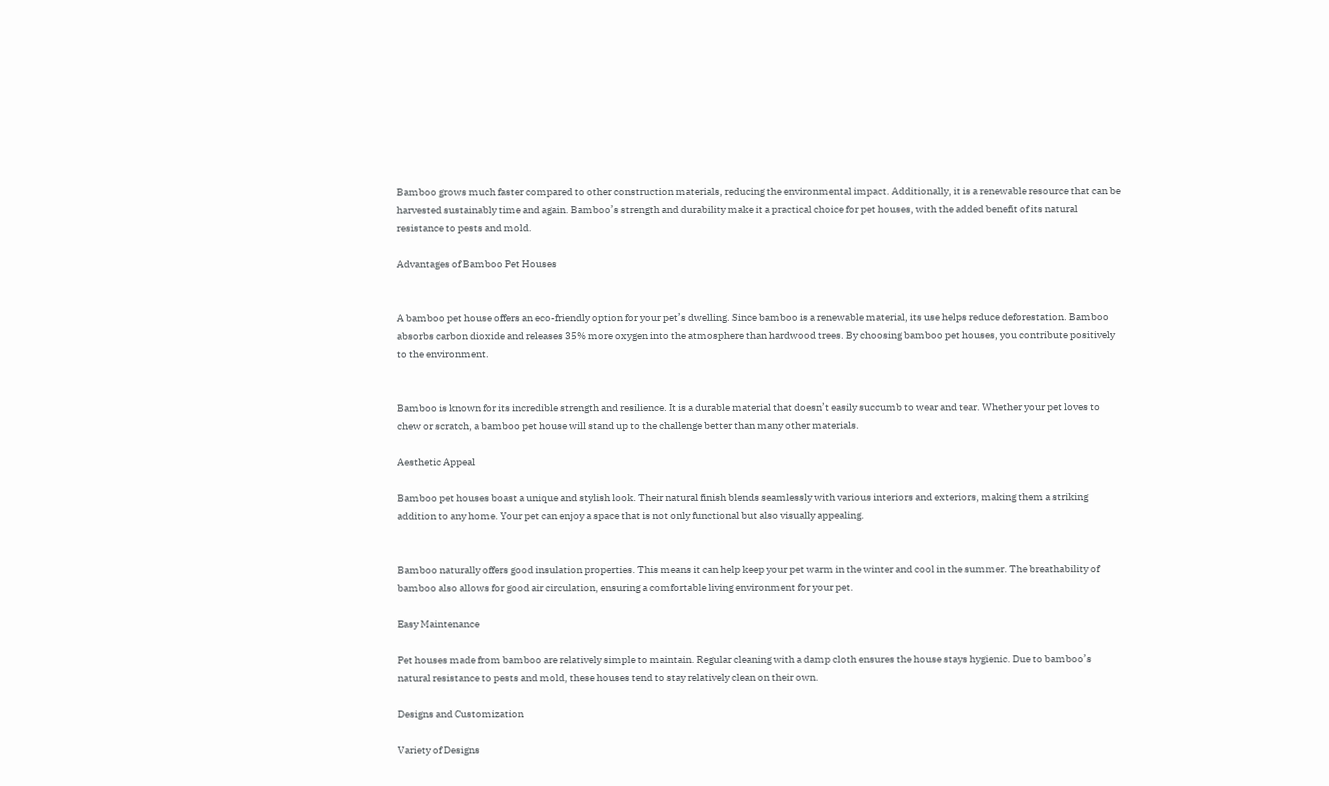Bamboo grows much faster compared to other construction materials, reducing the environmental impact. Additionally, it is a renewable resource that can be harvested sustainably time and again. Bamboo’s strength and durability make it a practical choice for pet houses, with the added benefit of its natural resistance to pests and mold.

Advantages of Bamboo Pet Houses


A bamboo pet house offers an eco-friendly option for your pet’s dwelling. Since bamboo is a renewable material, its use helps reduce deforestation. Bamboo absorbs carbon dioxide and releases 35% more oxygen into the atmosphere than hardwood trees. By choosing bamboo pet houses, you contribute positively to the environment.


Bamboo is known for its incredible strength and resilience. It is a durable material that doesn’t easily succumb to wear and tear. Whether your pet loves to chew or scratch, a bamboo pet house will stand up to the challenge better than many other materials.

Aesthetic Appeal

Bamboo pet houses boast a unique and stylish look. Their natural finish blends seamlessly with various interiors and exteriors, making them a striking addition to any home. Your pet can enjoy a space that is not only functional but also visually appealing.


Bamboo naturally offers good insulation properties. This means it can help keep your pet warm in the winter and cool in the summer. The breathability of bamboo also allows for good air circulation, ensuring a comfortable living environment for your pet.

Easy Maintenance

Pet houses made from bamboo are relatively simple to maintain. Regular cleaning with a damp cloth ensures the house stays hygienic. Due to bamboo’s natural resistance to pests and mold, these houses tend to stay relatively clean on their own.

Designs and Customization

Variety of Designs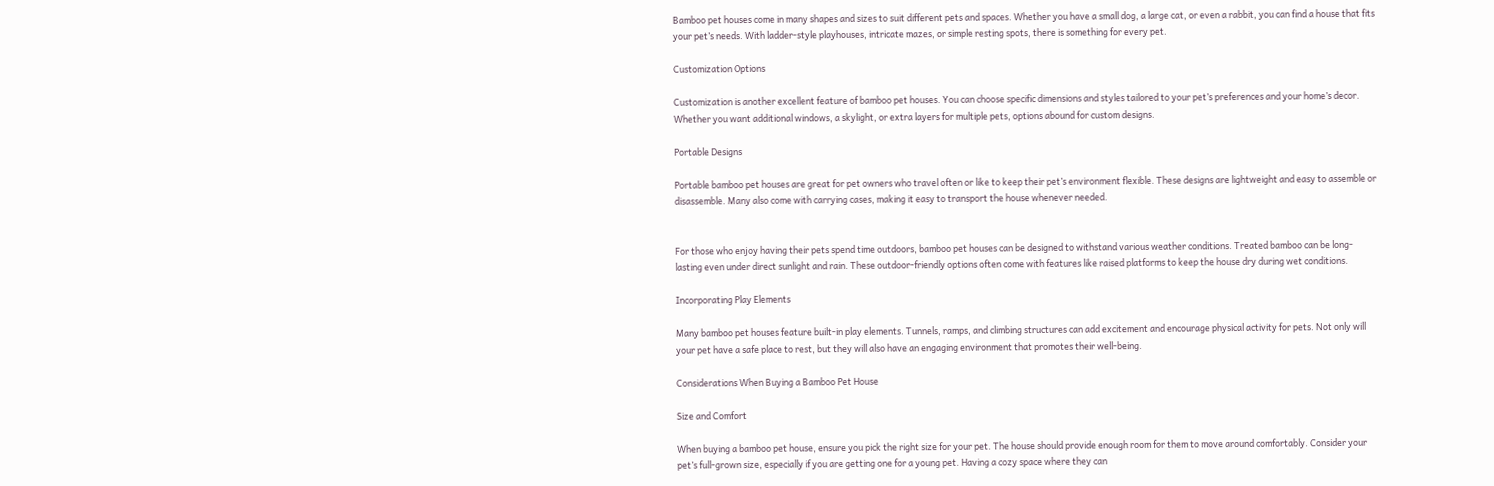Bamboo pet houses come in many shapes and sizes to suit different pets and spaces. Whether you have a small dog, a large cat, or even a rabbit, you can find a house that fits your pet’s needs. With ladder-style playhouses, intricate mazes, or simple resting spots, there is something for every pet.

Customization Options

Customization is another excellent feature of bamboo pet houses. You can choose specific dimensions and styles tailored to your pet’s preferences and your home’s decor. Whether you want additional windows, a skylight, or extra layers for multiple pets, options abound for custom designs.

Portable Designs

Portable bamboo pet houses are great for pet owners who travel often or like to keep their pet’s environment flexible. These designs are lightweight and easy to assemble or disassemble. Many also come with carrying cases, making it easy to transport the house whenever needed.


For those who enjoy having their pets spend time outdoors, bamboo pet houses can be designed to withstand various weather conditions. Treated bamboo can be long-lasting even under direct sunlight and rain. These outdoor-friendly options often come with features like raised platforms to keep the house dry during wet conditions.

Incorporating Play Elements

Many bamboo pet houses feature built-in play elements. Tunnels, ramps, and climbing structures can add excitement and encourage physical activity for pets. Not only will your pet have a safe place to rest, but they will also have an engaging environment that promotes their well-being.

Considerations When Buying a Bamboo Pet House

Size and Comfort

When buying a bamboo pet house, ensure you pick the right size for your pet. The house should provide enough room for them to move around comfortably. Consider your pet’s full-grown size, especially if you are getting one for a young pet. Having a cozy space where they can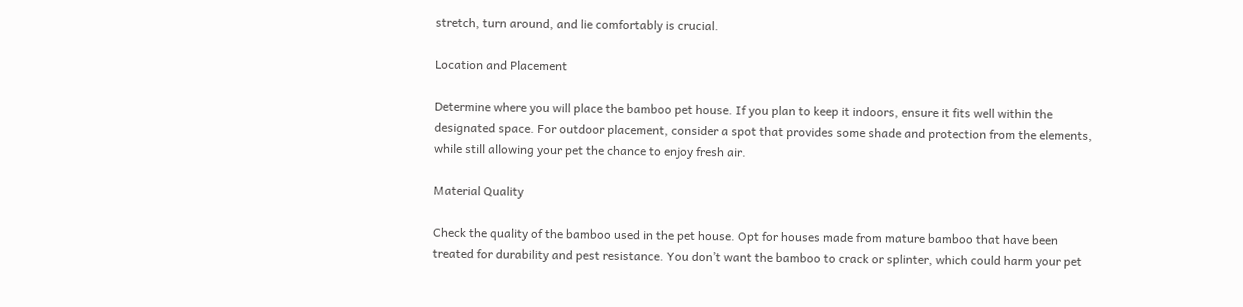stretch, turn around, and lie comfortably is crucial.

Location and Placement

Determine where you will place the bamboo pet house. If you plan to keep it indoors, ensure it fits well within the designated space. For outdoor placement, consider a spot that provides some shade and protection from the elements, while still allowing your pet the chance to enjoy fresh air.

Material Quality

Check the quality of the bamboo used in the pet house. Opt for houses made from mature bamboo that have been treated for durability and pest resistance. You don’t want the bamboo to crack or splinter, which could harm your pet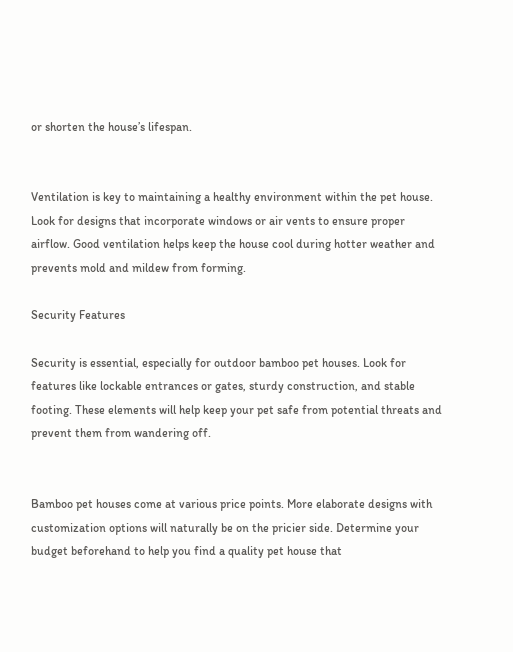or shorten the house’s lifespan.


Ventilation is key to maintaining a healthy environment within the pet house. Look for designs that incorporate windows or air vents to ensure proper airflow. Good ventilation helps keep the house cool during hotter weather and prevents mold and mildew from forming.

Security Features

Security is essential, especially for outdoor bamboo pet houses. Look for features like lockable entrances or gates, sturdy construction, and stable footing. These elements will help keep your pet safe from potential threats and prevent them from wandering off.


Bamboo pet houses come at various price points. More elaborate designs with customization options will naturally be on the pricier side. Determine your budget beforehand to help you find a quality pet house that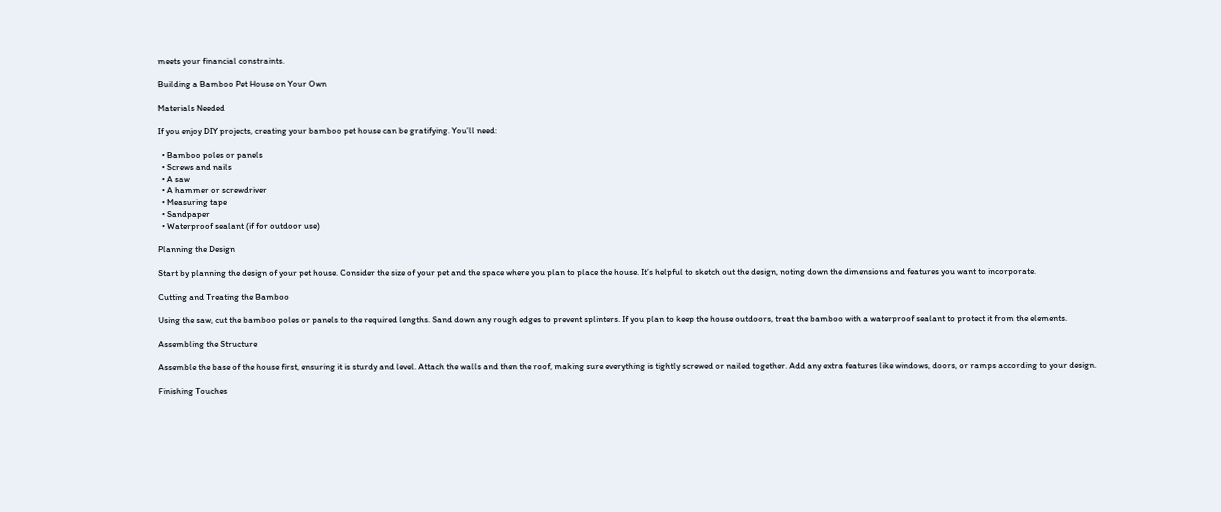meets your financial constraints.

Building a Bamboo Pet House on Your Own

Materials Needed

If you enjoy DIY projects, creating your bamboo pet house can be gratifying. You’ll need:

  • Bamboo poles or panels
  • Screws and nails
  • A saw
  • A hammer or screwdriver
  • Measuring tape
  • Sandpaper
  • Waterproof sealant (if for outdoor use)

Planning the Design

Start by planning the design of your pet house. Consider the size of your pet and the space where you plan to place the house. It’s helpful to sketch out the design, noting down the dimensions and features you want to incorporate.

Cutting and Treating the Bamboo

Using the saw, cut the bamboo poles or panels to the required lengths. Sand down any rough edges to prevent splinters. If you plan to keep the house outdoors, treat the bamboo with a waterproof sealant to protect it from the elements.

Assembling the Structure

Assemble the base of the house first, ensuring it is sturdy and level. Attach the walls and then the roof, making sure everything is tightly screwed or nailed together. Add any extra features like windows, doors, or ramps according to your design.

Finishing Touches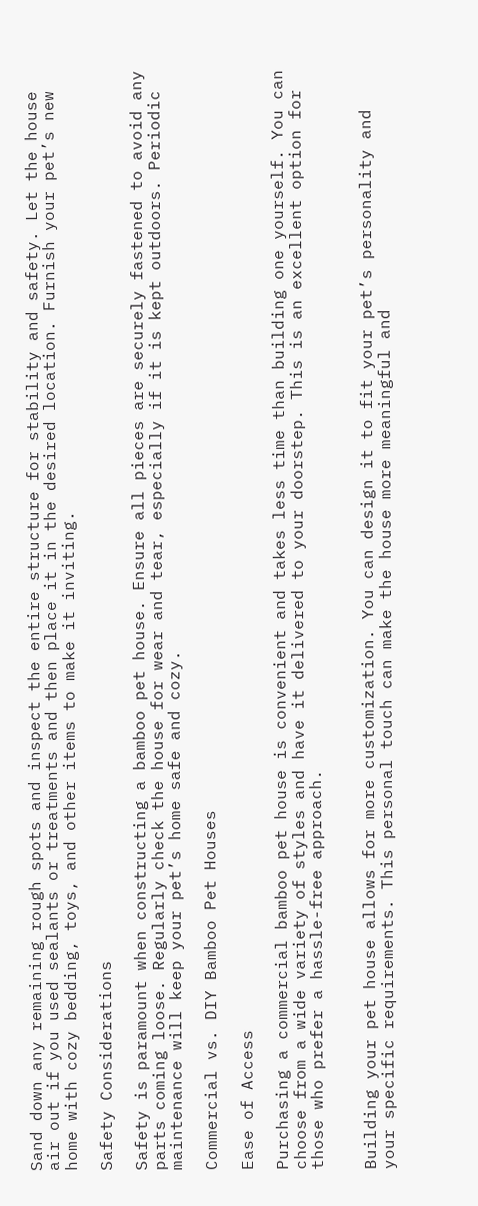Sand down any remaining rough spots and inspect the entire structure for stability and safety. Let the house air out if you used sealants or treatments and then place it in the desired location. Furnish your pet’s new home with cozy bedding, toys, and other items to make it inviting.

Safety Considerations

Safety is paramount when constructing a bamboo pet house. Ensure all pieces are securely fastened to avoid any parts coming loose. Regularly check the house for wear and tear, especially if it is kept outdoors. Periodic maintenance will keep your pet’s home safe and cozy.

Commercial vs. DIY Bamboo Pet Houses

Ease of Access

Purchasing a commercial bamboo pet house is convenient and takes less time than building one yourself. You can choose from a wide variety of styles and have it delivered to your doorstep. This is an excellent option for those who prefer a hassle-free approach.


Building your pet house allows for more customization. You can design it to fit your pet’s personality and your specific requirements. This personal touch can make the house more meaningful and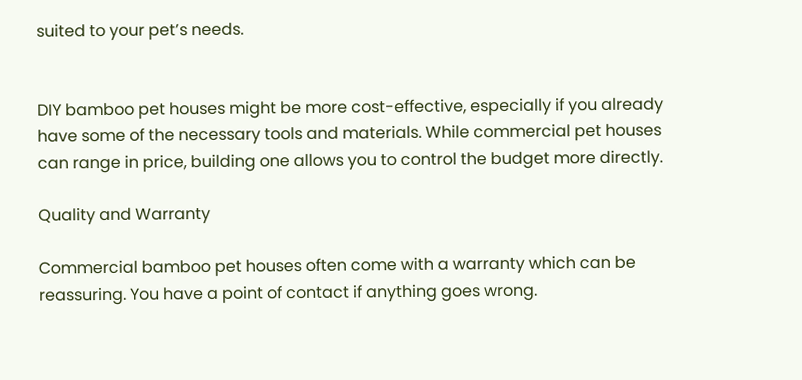suited to your pet’s needs.


DIY bamboo pet houses might be more cost-effective, especially if you already have some of the necessary tools and materials. While commercial pet houses can range in price, building one allows you to control the budget more directly.

Quality and Warranty

Commercial bamboo pet houses often come with a warranty which can be reassuring. You have a point of contact if anything goes wrong.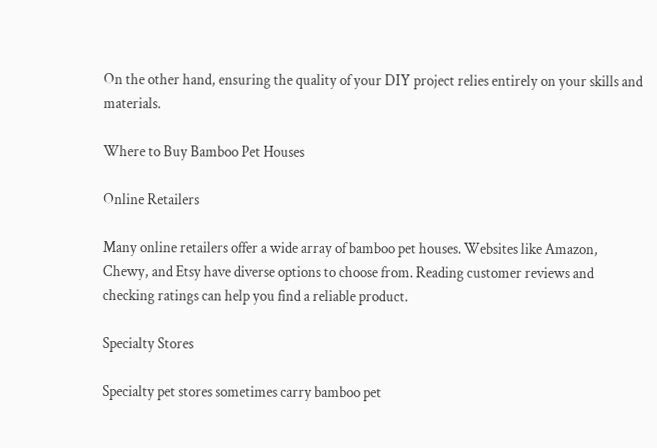On the other hand, ensuring the quality of your DIY project relies entirely on your skills and materials.

Where to Buy Bamboo Pet Houses

Online Retailers

Many online retailers offer a wide array of bamboo pet houses. Websites like Amazon, Chewy, and Etsy have diverse options to choose from. Reading customer reviews and checking ratings can help you find a reliable product.

Specialty Stores

Specialty pet stores sometimes carry bamboo pet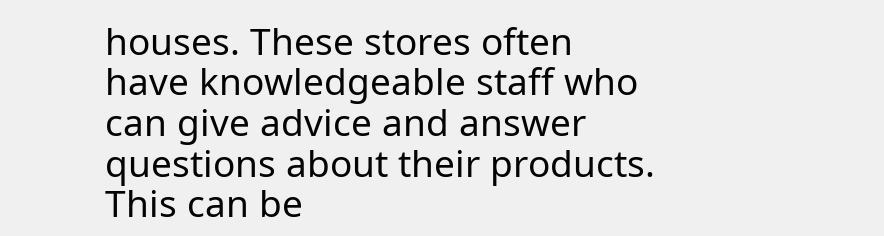houses. These stores often have knowledgeable staff who can give advice and answer questions about their products. This can be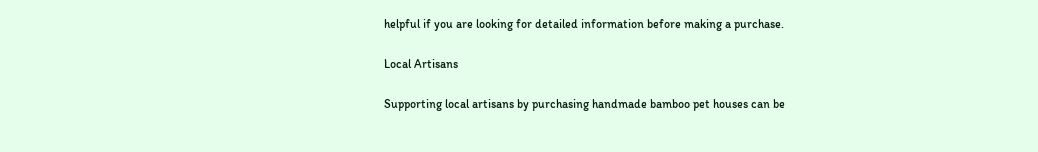helpful if you are looking for detailed information before making a purchase.

Local Artisans

Supporting local artisans by purchasing handmade bamboo pet houses can be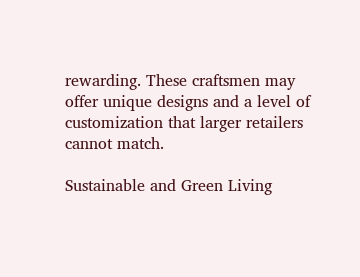rewarding. These craftsmen may offer unique designs and a level of customization that larger retailers cannot match.

Sustainable and Green Living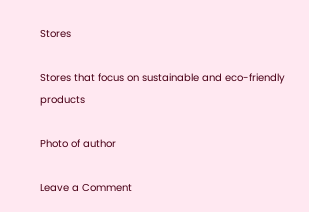Stores

Stores that focus on sustainable and eco-friendly products

Photo of author

Leave a Comment